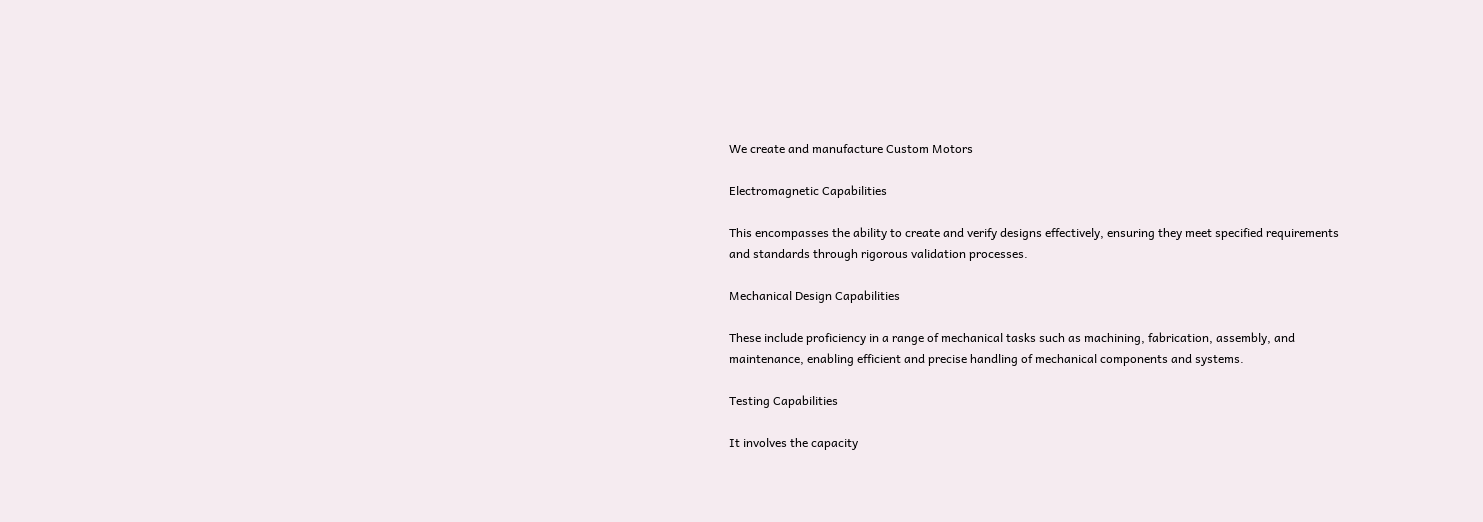We create and manufacture Custom Motors

Electromagnetic Capabilities

This encompasses the ability to create and verify designs effectively, ensuring they meet specified requirements and standards through rigorous validation processes.

Mechanical Design Capabilities

These include proficiency in a range of mechanical tasks such as machining, fabrication, assembly, and maintenance, enabling efficient and precise handling of mechanical components and systems.

Testing Capabilities

It involves the capacity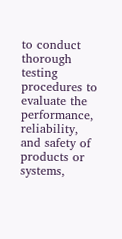to conduct thorough testing procedures to evaluate the performance, reliability, and safety of products or systems,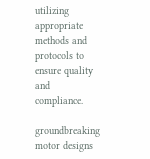utilizing appropriate methods and protocols to ensure quality and compliance.

groundbreaking motor designs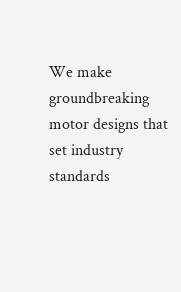We make groundbreaking motor designs that set industry standards